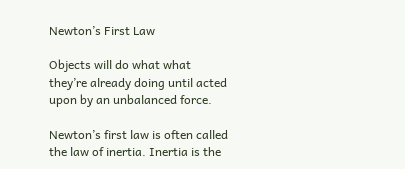Newton’s First Law

Objects will do what what they’re already doing until acted upon by an unbalanced force.

Newton’s first law is often called the law of inertia. Inertia is the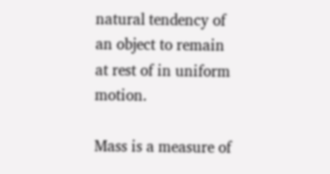natural tendency of an object to remain at rest of in uniform motion.

Mass is a measure of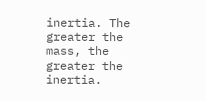inertia. The greater the mass, the greater the inertia.